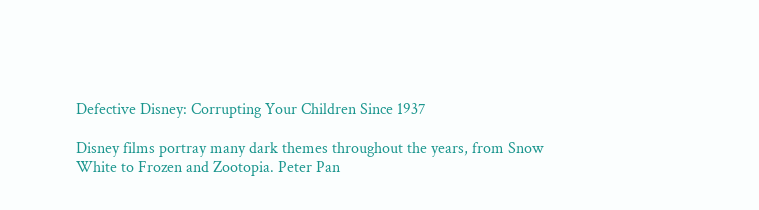Defective Disney: Corrupting Your Children Since 1937

Disney films portray many dark themes throughout the years, from Snow White to Frozen and Zootopia. Peter Pan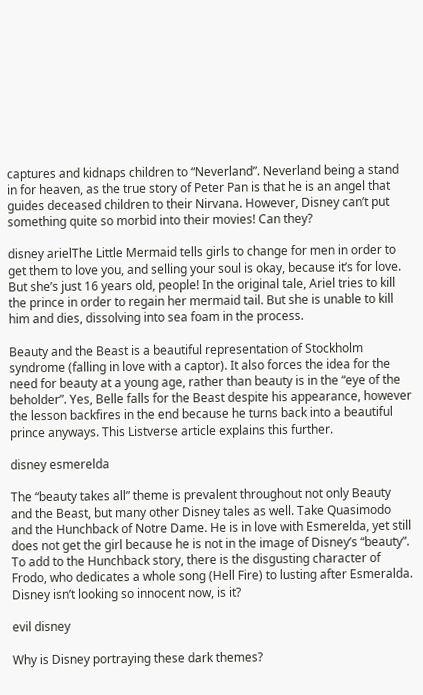captures and kidnaps children to “Neverland”. Neverland being a stand in for heaven, as the true story of Peter Pan is that he is an angel that guides deceased children to their Nirvana. However, Disney can’t put something quite so morbid into their movies! Can they?

disney arielThe Little Mermaid tells girls to change for men in order to get them to love you, and selling your soul is okay, because it’s for love. But she’s just 16 years old, people! In the original tale, Ariel tries to kill the prince in order to regain her mermaid tail. But she is unable to kill him and dies, dissolving into sea foam in the process.

Beauty and the Beast is a beautiful representation of Stockholm syndrome (falling in love with a captor). It also forces the idea for the need for beauty at a young age, rather than beauty is in the “eye of the beholder”. Yes, Belle falls for the Beast despite his appearance, however the lesson backfires in the end because he turns back into a beautiful prince anyways. This Listverse article explains this further.

disney esmerelda

The “beauty takes all” theme is prevalent throughout not only Beauty and the Beast, but many other Disney tales as well. Take Quasimodo and the Hunchback of Notre Dame. He is in love with Esmerelda, yet still does not get the girl because he is not in the image of Disney’s “beauty”. To add to the Hunchback story, there is the disgusting character of Frodo, who dedicates a whole song (Hell Fire) to lusting after Esmeralda. Disney isn’t looking so innocent now, is it?

evil disney

Why is Disney portraying these dark themes?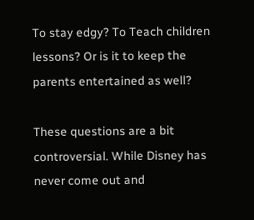To stay edgy? To Teach children lessons? Or is it to keep the parents entertained as well?

These questions are a bit controversial. While Disney has never come out and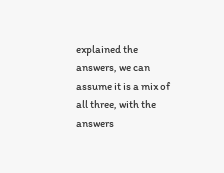explained the answers, we can assume it is a mix of all three, with the answers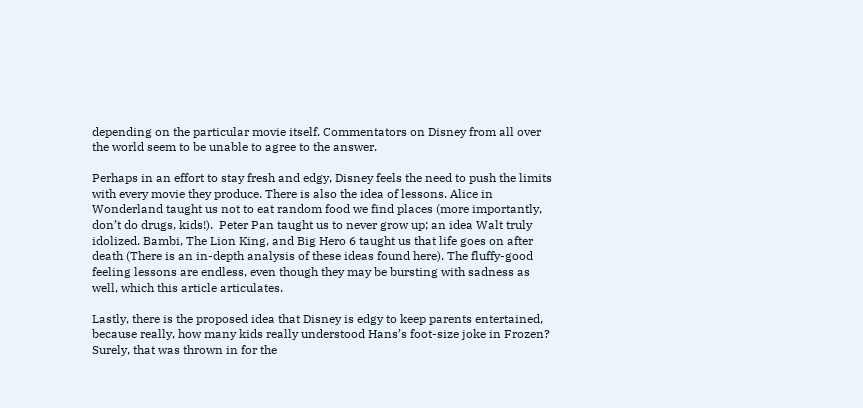depending on the particular movie itself. Commentators on Disney from all over the world seem to be unable to agree to the answer.

Perhaps in an effort to stay fresh and edgy, Disney feels the need to push the limits with every movie they produce. There is also the idea of lessons. Alice in Wonderland taught us not to eat random food we find places (more importantly, don’t do drugs, kids!).  Peter Pan taught us to never grow up; an idea Walt truly idolized. Bambi, The Lion King, and Big Hero 6 taught us that life goes on after death (There is an in-depth analysis of these ideas found here). The fluffy-good feeling lessons are endless, even though they may be bursting with sadness as well, which this article articulates.

Lastly, there is the proposed idea that Disney is edgy to keep parents entertained, because really, how many kids really understood Hans’s foot-size joke in Frozen? Surely, that was thrown in for the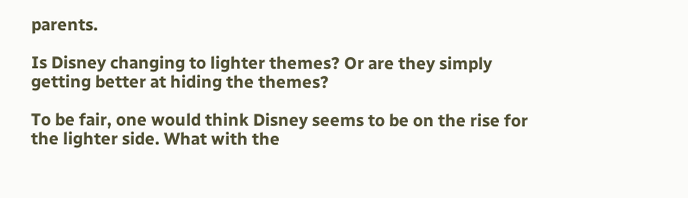parents.

Is Disney changing to lighter themes? Or are they simply getting better at hiding the themes?

To be fair, one would think Disney seems to be on the rise for the lighter side. What with the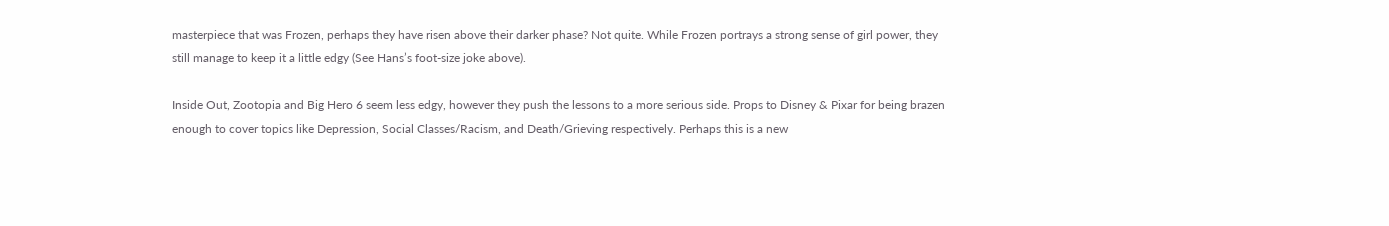masterpiece that was Frozen, perhaps they have risen above their darker phase? Not quite. While Frozen portrays a strong sense of girl power, they still manage to keep it a little edgy (See Hans’s foot-size joke above).

Inside Out, Zootopia and Big Hero 6 seem less edgy, however they push the lessons to a more serious side. Props to Disney & Pixar for being brazen enough to cover topics like Depression, Social Classes/Racism, and Death/Grieving respectively. Perhaps this is a new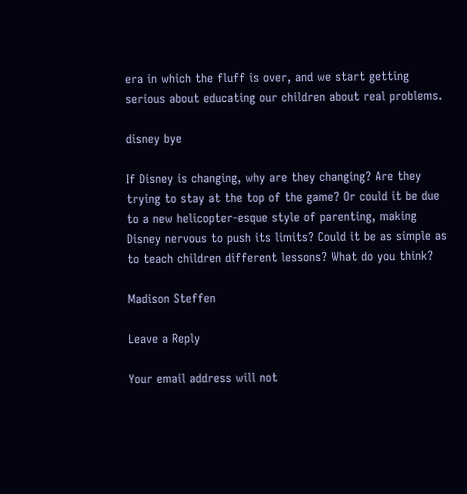era in which the fluff is over, and we start getting serious about educating our children about real problems.

disney bye

If Disney is changing, why are they changing? Are they trying to stay at the top of the game? Or could it be due to a new helicopter-esque style of parenting, making Disney nervous to push its limits? Could it be as simple as to teach children different lessons? What do you think?

Madison Steffen

Leave a Reply

Your email address will not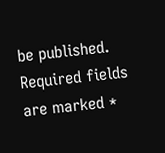be published. Required fields are marked *